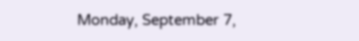Monday, September 7,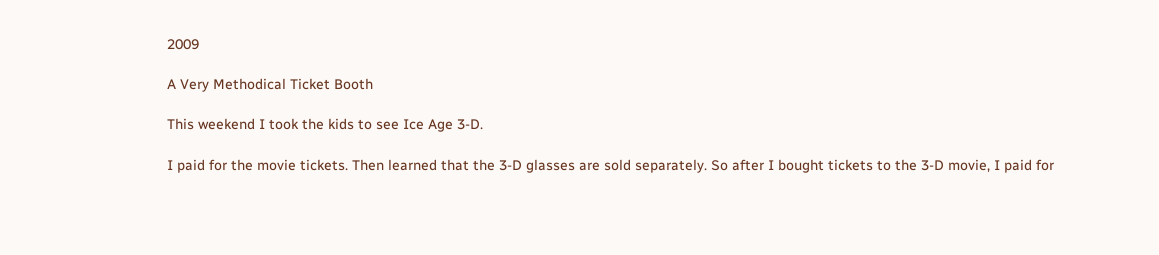2009

A Very Methodical Ticket Booth

This weekend I took the kids to see Ice Age 3-D.

I paid for the movie tickets. Then learned that the 3-D glasses are sold separately. So after I bought tickets to the 3-D movie, I paid for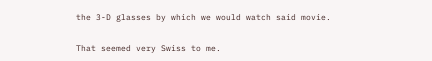the 3-D glasses by which we would watch said movie.

That seemed very Swiss to me.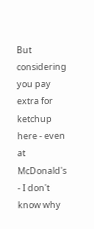But considering you pay extra for ketchup here - even at McDonald's - I don't know why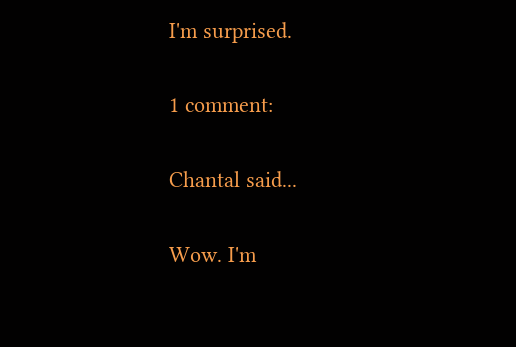I'm surprised.

1 comment:

Chantal said...

Wow. I'm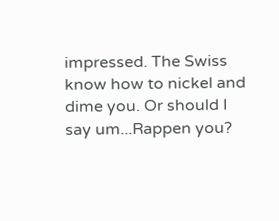impressed. The Swiss know how to nickel and dime you. Or should I say um...Rappen you?